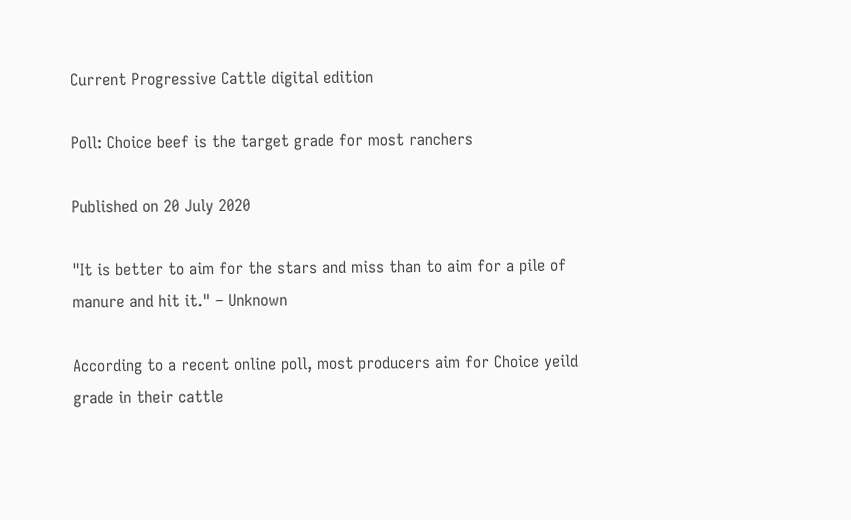Current Progressive Cattle digital edition

Poll: Choice beef is the target grade for most ranchers

Published on 20 July 2020

"It is better to aim for the stars and miss than to aim for a pile of manure and hit it." – Unknown

According to a recent online poll, most producers aim for Choice yeild grade in their cattle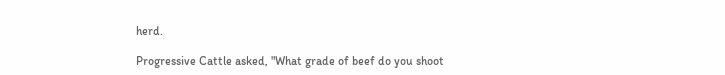herd.

Progressive Cattle asked, "What grade of beef do you shoot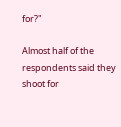for?"

Almost half of the respondents said they shoot for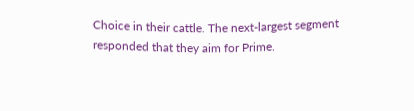Choice in their cattle. The next-largest segment responded that they aim for Prime.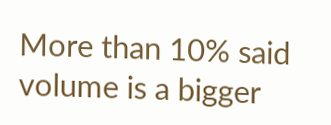More than 10% said volume is a bigger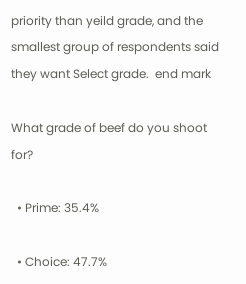priority than yeild grade, and the smallest group of respondents said they want Select grade.  end mark

What grade of beef do you shoot for?

  • Prime: 35.4%

  • Choice: 47.7%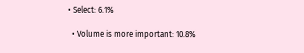• Select: 6.1%

  • Volume is more important: 10.8%